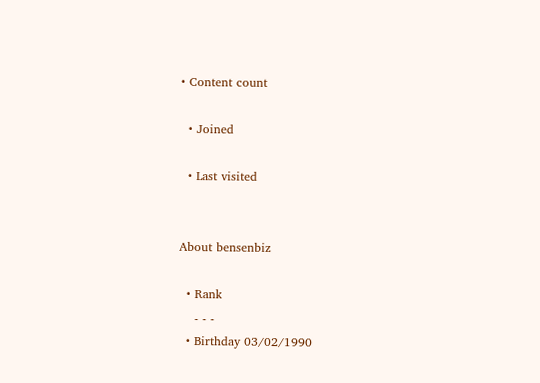• Content count

  • Joined

  • Last visited


About bensenbiz

  • Rank
    - - -
  • Birthday 03/02/1990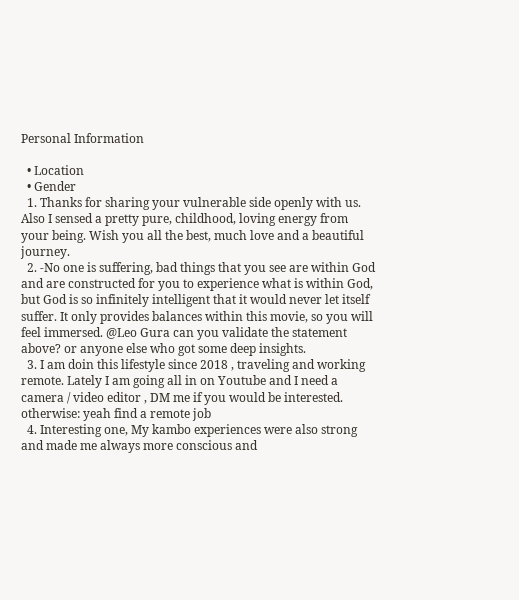Personal Information

  • Location
  • Gender
  1. Thanks for sharing your vulnerable side openly with us. Also I sensed a pretty pure, childhood, loving energy from your being. Wish you all the best, much love and a beautiful journey.
  2. -No one is suffering, bad things that you see are within God and are constructed for you to experience what is within God, but God is so infinitely intelligent that it would never let itself suffer. It only provides balances within this movie, so you will feel immersed. @Leo Gura can you validate the statement above? or anyone else who got some deep insights.
  3. I am doin this lifestyle since 2018 , traveling and working remote. Lately I am going all in on Youtube and I need a camera / video editor , DM me if you would be interested. otherwise: yeah find a remote job
  4. Interesting one, My kambo experiences were also strong and made me always more conscious and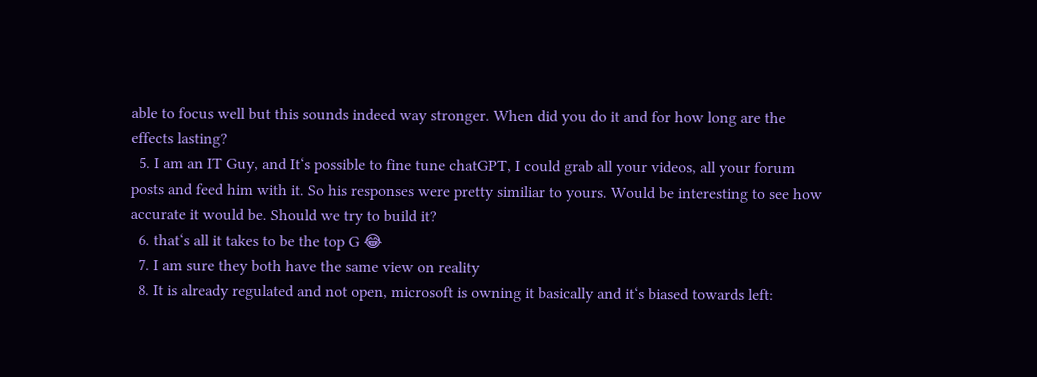able to focus well but this sounds indeed way stronger. When did you do it and for how long are the effects lasting?
  5. I am an IT Guy, and It‘s possible to fine tune chatGPT, I could grab all your videos, all your forum posts and feed him with it. So his responses were pretty similiar to yours. Would be interesting to see how accurate it would be. Should we try to build it?
  6. that‘s all it takes to be the top G 😂
  7. I am sure they both have the same view on reality
  8. It is already regulated and not open, microsoft is owning it basically and it‘s biased towards left: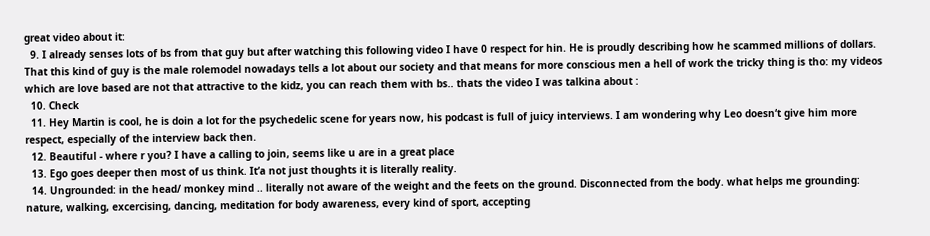great video about it:
  9. I already senses lots of bs from that guy but after watching this following video I have 0 respect for hin. He is proudly describing how he scammed millions of dollars. That this kind of guy is the male rolemodel nowadays tells a lot about our society and that means for more conscious men a hell of work the tricky thing is tho: my videos which are love based are not that attractive to the kidz, you can reach them with bs.. thats the video I was talkina about :
  10. Check
  11. Hey Martin is cool, he is doin a lot for the psychedelic scene for years now, his podcast is full of juicy interviews. I am wondering why Leo doesn‘t give him more respect, especially of the interview back then.
  12. Beautiful - where r you? I have a calling to join, seems like u are in a great place
  13. Ego goes deeper then most of us think. It‘a not just thoughts it is literally reality.
  14. Ungrounded: in the head/ monkey mind .. literally not aware of the weight and the feets on the ground. Disconnected from the body. what helps me grounding: nature, walking, excercising, dancing, meditation for body awareness, every kind of sport, accepting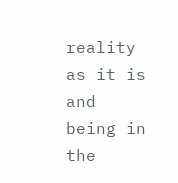reality as it is and being in the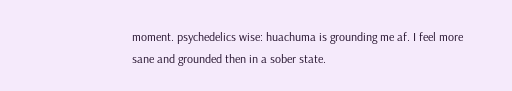moment. psychedelics wise: huachuma is grounding me af. I feel more sane and grounded then in a sober state.